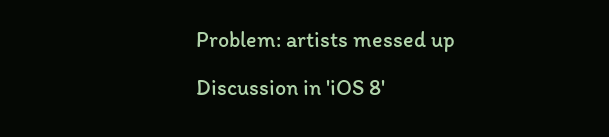Problem: artists messed up

Discussion in 'iOS 8'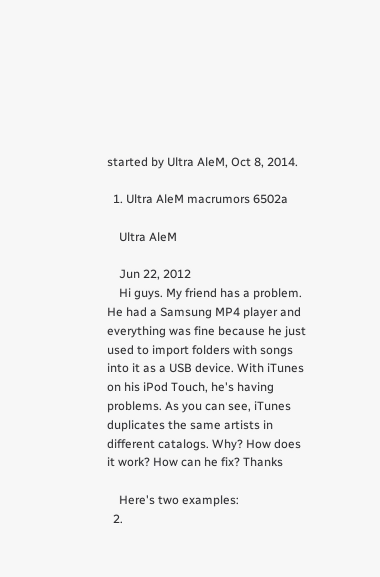started by Ultra AleM, Oct 8, 2014.

  1. Ultra AleM macrumors 6502a

    Ultra AleM

    Jun 22, 2012
    Hi guys. My friend has a problem. He had a Samsung MP4 player and everything was fine because he just used to import folders with songs into it as a USB device. With iTunes on his iPod Touch, he's having problems. As you can see, iTunes duplicates the same artists in different catalogs. Why? How does it work? How can he fix? Thanks

    Here's two examples:
  2.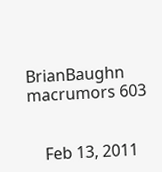BrianBaughn macrumors 603


    Feb 13, 2011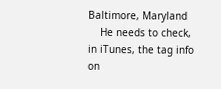Baltimore, Maryland
    He needs to check, in iTunes, the tag info on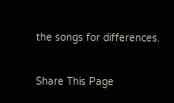the songs for differences.

Share This Page